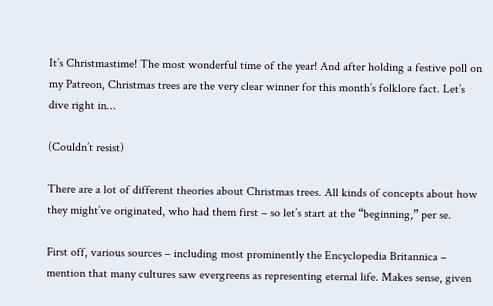It’s Christmastime! The most wonderful time of the year! And after holding a festive poll on my Patreon, Christmas trees are the very clear winner for this month’s folklore fact. Let’s dive right in…

(Couldn’t resist)

There are a lot of different theories about Christmas trees. All kinds of concepts about how they might’ve originated, who had them first – so let’s start at the “beginning,” per se.

First off, various sources – including most prominently the Encyclopedia Britannica – mention that many cultures saw evergreens as representing eternal life. Makes sense, given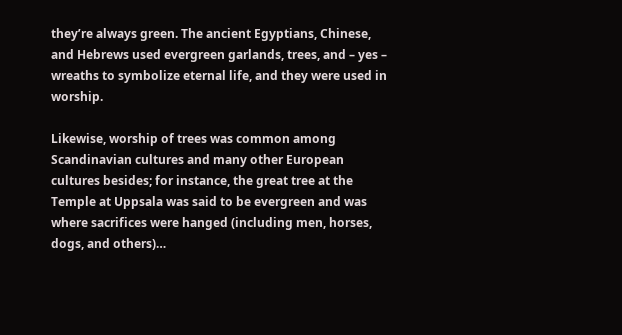they’re always green. The ancient Egyptians, Chinese, and Hebrews used evergreen garlands, trees, and – yes – wreaths to symbolize eternal life, and they were used in worship.

Likewise, worship of trees was common among Scandinavian cultures and many other European cultures besides; for instance, the great tree at the Temple at Uppsala was said to be evergreen and was where sacrifices were hanged (including men, horses, dogs, and others)…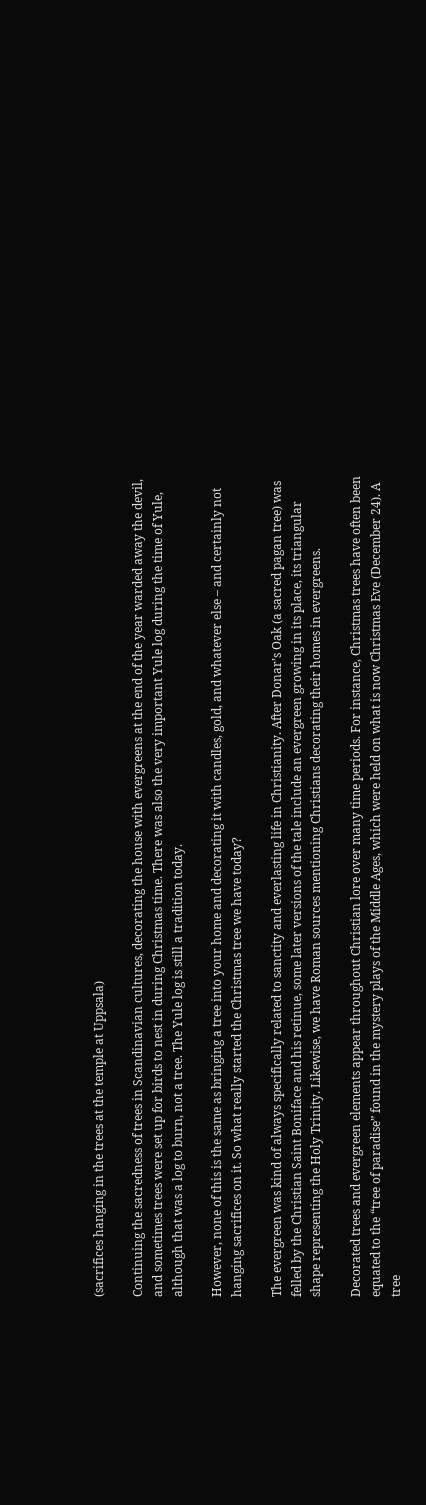(sacrifices hanging in the trees at the temple at Uppsala)

Continuing the sacredness of trees in Scandinavian cultures, decorating the house with evergreens at the end of the year warded away the devil, and sometimes trees were set up for birds to nest in during Christmas time. There was also the very important Yule log during the time of Yule, although that was a log to burn, not a tree. The Yule log is still a tradition today.

However, none of this is the same as bringing a tree into your home and decorating it with candles, gold, and whatever else – and certainly not hanging sacrifices on it. So what really started the Christmas tree we have today?

The evergreen was kind of always specifically related to sanctity and everlasting life in Christianity. After Donar’s Oak (a sacred pagan tree) was felled by the Christian Saint Boniface and his retinue, some later versions of the tale include an evergreen growing in its place, its triangular shape representing the Holy Trinity. Likewise, we have Roman sources mentioning Christians decorating their homes in evergreens.

Decorated trees and evergreen elements appear throughout Christian lore over many time periods. For instance, Christmas trees have often been equated to the “tree of paradise” found in the mystery plays of the Middle Ages, which were held on what is now Christmas Eve (December 24). A tree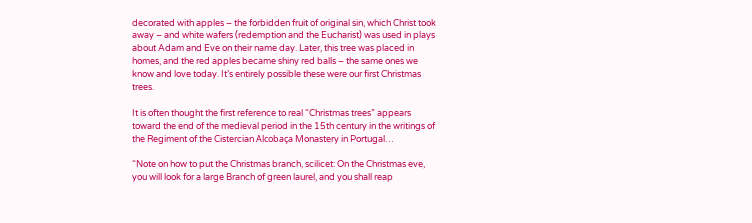decorated with apples – the forbidden fruit of original sin, which Christ took away – and white wafers (redemption and the Eucharist) was used in plays about Adam and Eve on their name day. Later, this tree was placed in homes, and the red apples became shiny red balls – the same ones we know and love today. It’s entirely possible these were our first Christmas trees.

It is often thought the first reference to real “Christmas trees” appears toward the end of the medieval period in the 15th century in the writings of the Regiment of the Cistercian Alcobaça Monastery in Portugal…

“Note on how to put the Christmas branch, scilicet: On the Christmas eve, you will look for a large Branch of green laurel, and you shall reap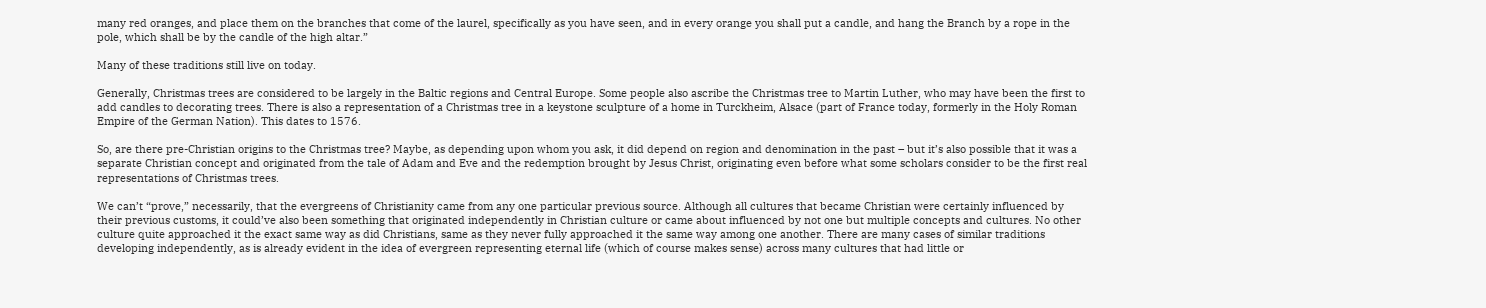many red oranges, and place them on the branches that come of the laurel, specifically as you have seen, and in every orange you shall put a candle, and hang the Branch by a rope in the pole, which shall be by the candle of the high altar.”

Many of these traditions still live on today.

Generally, Christmas trees are considered to be largely in the Baltic regions and Central Europe. Some people also ascribe the Christmas tree to Martin Luther, who may have been the first to add candles to decorating trees. There is also a representation of a Christmas tree in a keystone sculpture of a home in Turckheim, Alsace (part of France today, formerly in the Holy Roman Empire of the German Nation). This dates to 1576.

So, are there pre-Christian origins to the Christmas tree? Maybe, as depending upon whom you ask, it did depend on region and denomination in the past – but it’s also possible that it was a separate Christian concept and originated from the tale of Adam and Eve and the redemption brought by Jesus Christ, originating even before what some scholars consider to be the first real representations of Christmas trees.

We can’t “prove,” necessarily, that the evergreens of Christianity came from any one particular previous source. Although all cultures that became Christian were certainly influenced by their previous customs, it could’ve also been something that originated independently in Christian culture or came about influenced by not one but multiple concepts and cultures. No other culture quite approached it the exact same way as did Christians, same as they never fully approached it the same way among one another. There are many cases of similar traditions developing independently, as is already evident in the idea of evergreen representing eternal life (which of course makes sense) across many cultures that had little or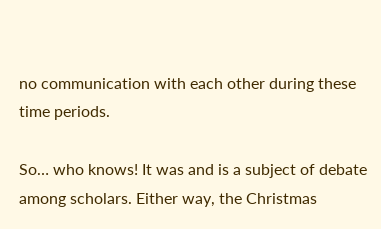no communication with each other during these time periods.

So… who knows! It was and is a subject of debate among scholars. Either way, the Christmas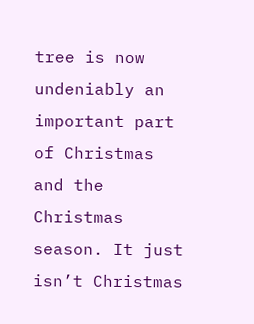tree is now undeniably an important part of Christmas and the Christmas season. It just isn’t Christmas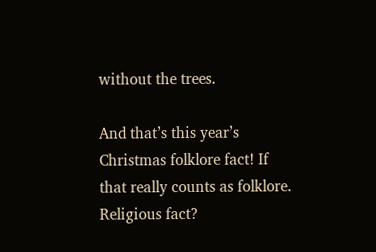without the trees.

And that’s this year’s Christmas folklore fact! If that really counts as folklore. Religious fact?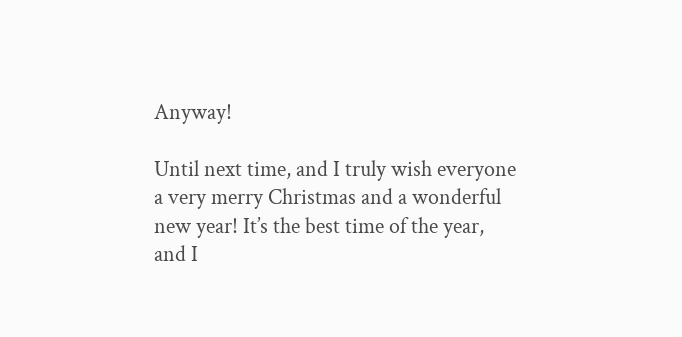Anyway!

Until next time, and I truly wish everyone a very merry Christmas and a wonderful new year! It’s the best time of the year, and I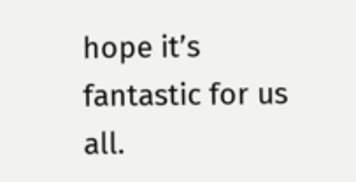hope it’s fantastic for us all.